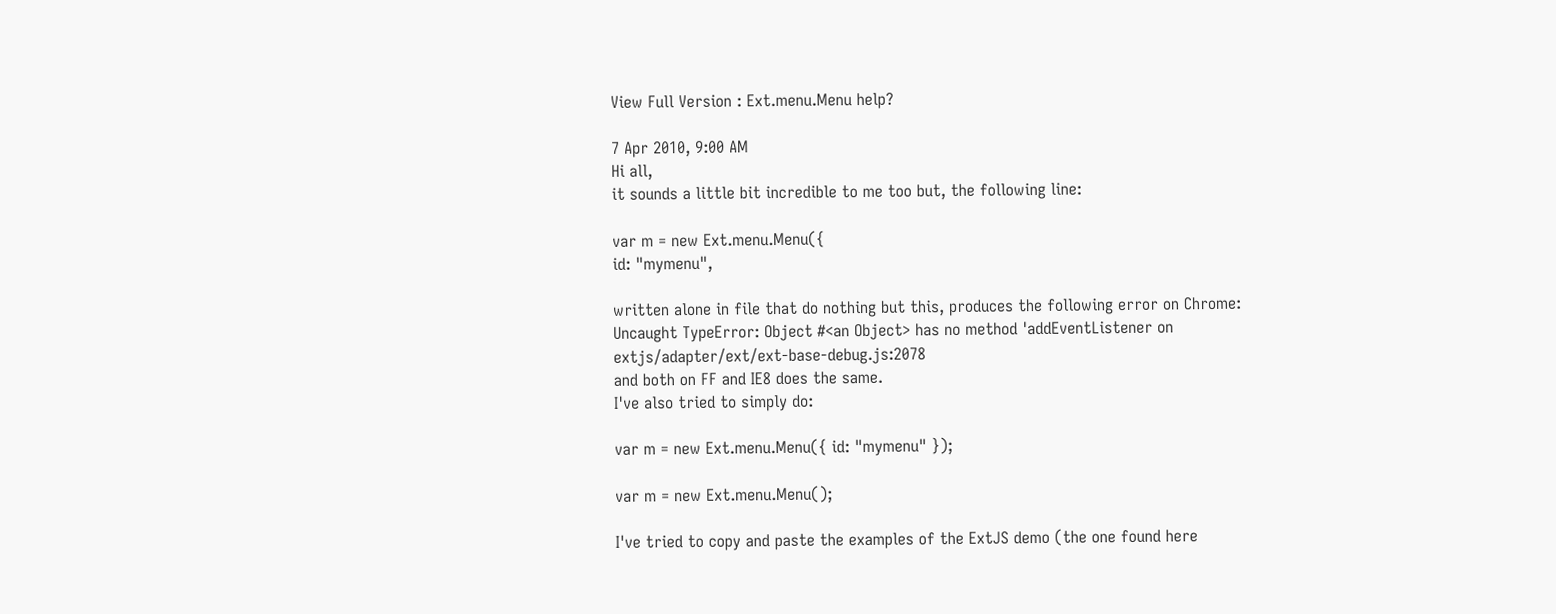View Full Version : Ext.menu.Menu help?

7 Apr 2010, 9:00 AM
Hi all,
it sounds a little bit incredible to me too but, the following line:

var m = new Ext.menu.Menu({
id: "mymenu",

written alone in file that do nothing but this, produces the following error on Chrome:
Uncaught TypeError: Object #<an Object> has no method 'addEventListener on extjs/adapter/ext/ext-base-debug.js:2078
and both on FF and IE8 does the same.
I've also tried to simply do:

var m = new Ext.menu.Menu({ id: "mymenu" });

var m = new Ext.menu.Menu();

I've tried to copy and paste the examples of the ExtJS demo (the one found here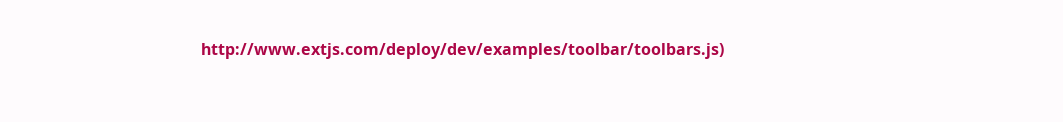http://www.extjs.com/deploy/dev/examples/toolbar/toolbars.js)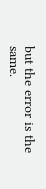but the error is the same.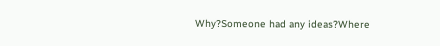Why?Someone had any ideas?Where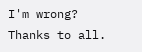I'm wrong?
Thanks to all.